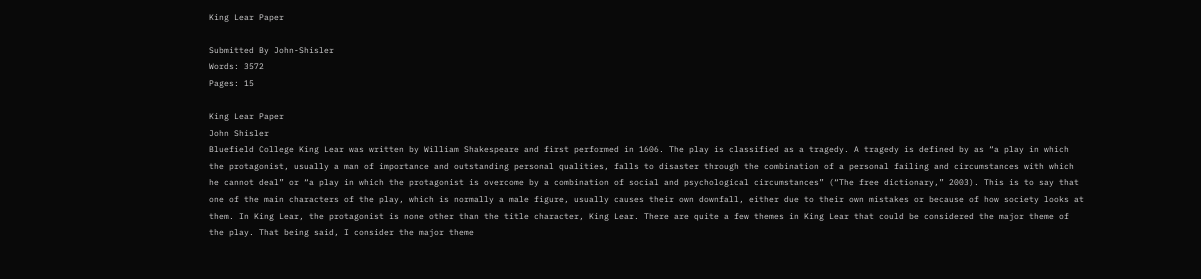King Lear Paper

Submitted By John-Shisler
Words: 3572
Pages: 15

King Lear Paper
John Shisler
Bluefield College King Lear was written by William Shakespeare and first performed in 1606. The play is classified as a tragedy. A tragedy is defined by as “a play in which the protagonist, usually a man of importance and outstanding personal qualities, falls to disaster through the combination of a personal failing and circumstances with which he cannot deal” or “a play in which the protagonist is overcome by a combination of social and psychological circumstances” (“The free dictionary,” 2003). This is to say that one of the main characters of the play, which is normally a male figure, usually causes their own downfall, either due to their own mistakes or because of how society looks at them. In King Lear, the protagonist is none other than the title character, King Lear. There are quite a few themes in King Lear that could be considered the major theme of the play. That being said, I consider the major theme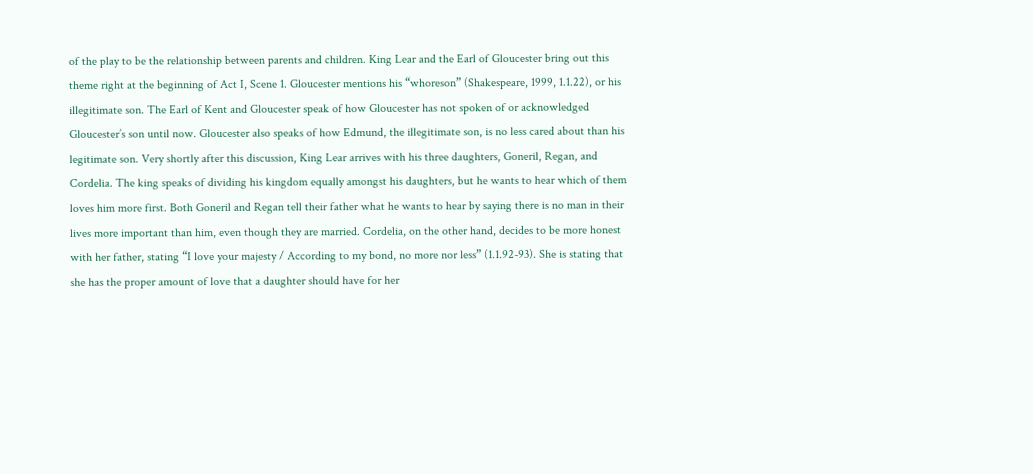of the play to be the relationship between parents and children. King Lear and the Earl of Gloucester bring out this theme right at the beginning of Act I, Scene 1. Gloucester mentions his “whoreson” (Shakespeare, 1999, 1.1.22), or his illegitimate son. The Earl of Kent and Gloucester speak of how Gloucester has not spoken of or acknowledged Gloucester’s son until now. Gloucester also speaks of how Edmund, the illegitimate son, is no less cared about than his legitimate son. Very shortly after this discussion, King Lear arrives with his three daughters, Goneril, Regan, and Cordelia. The king speaks of dividing his kingdom equally amongst his daughters, but he wants to hear which of them loves him more first. Both Goneril and Regan tell their father what he wants to hear by saying there is no man in their lives more important than him, even though they are married. Cordelia, on the other hand, decides to be more honest with her father, stating “I love your majesty / According to my bond, no more nor less” (1.1.92-93). She is stating that she has the proper amount of love that a daughter should have for her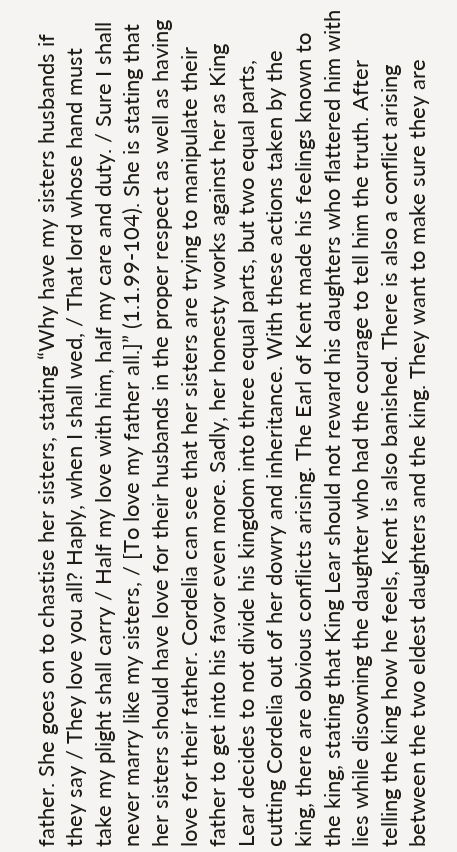father. She goes on to chastise her sisters, stating “Why have my sisters husbands if they say / They love you all? Haply, when I shall wed, / That lord whose hand must take my plight shall carry / Half my love with him, half my care and duty. / Sure I shall never marry like my sisters, / [To love my father all.]” (1.1.99-104). She is stating that her sisters should have love for their husbands in the proper respect as well as having love for their father. Cordelia can see that her sisters are trying to manipulate their father to get into his favor even more. Sadly, her honesty works against her as King Lear decides to not divide his kingdom into three equal parts, but two equal parts, cutting Cordelia out of her dowry and inheritance. With these actions taken by the king, there are obvious conflicts arising. The Earl of Kent made his feelings known to the king, stating that King Lear should not reward his daughters who flattered him with lies while disowning the daughter who had the courage to tell him the truth. After telling the king how he feels, Kent is also banished. There is also a conflict arising between the two eldest daughters and the king. They want to make sure they are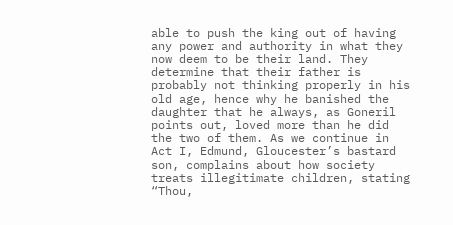able to push the king out of having any power and authority in what they now deem to be their land. They determine that their father is probably not thinking properly in his old age, hence why he banished the daughter that he always, as Goneril points out, loved more than he did the two of them. As we continue in Act I, Edmund, Gloucester’s bastard son, complains about how society treats illegitimate children, stating “Thou,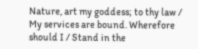Nature, art my goddess; to thy law / My services are bound. Wherefore should I / Stand in the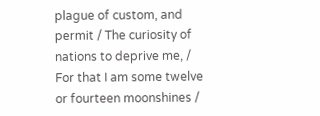plague of custom, and permit / The curiosity of nations to deprive me, / For that I am some twelve or fourteen moonshines /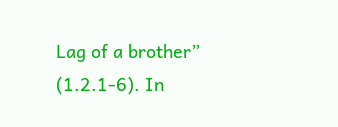Lag of a brother” (1.2.1-6). In